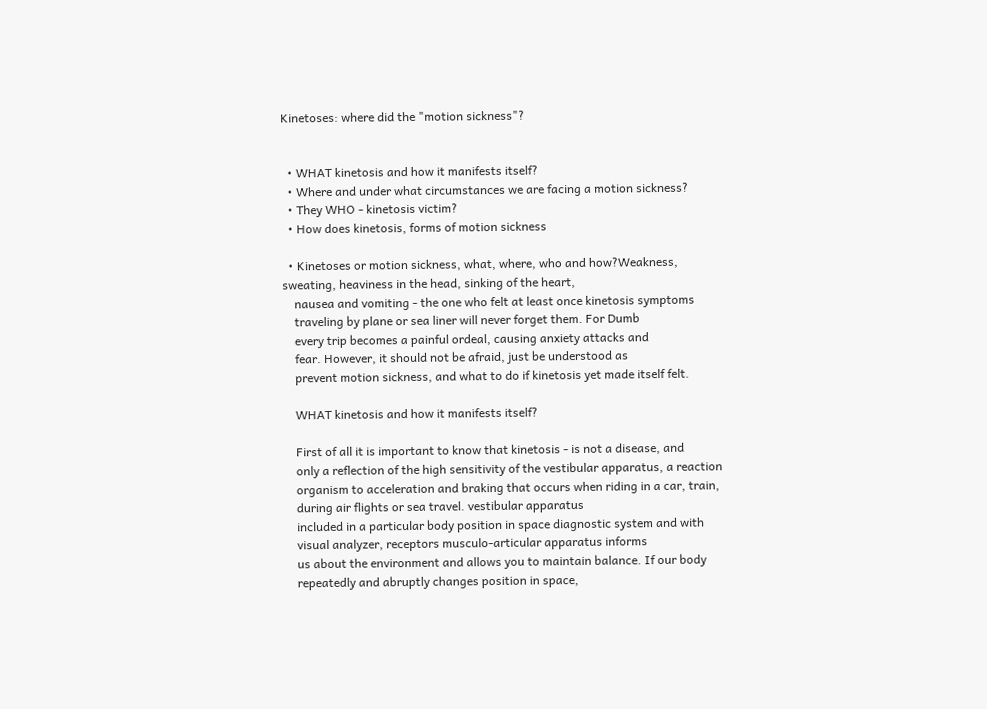Kinetoses: where did the "motion sickness"?


  • WHAT kinetosis and how it manifests itself?
  • Where and under what circumstances we are facing a motion sickness?
  • They WHO - kinetosis victim?
  • How does kinetosis, forms of motion sickness

  • Kinetoses or motion sickness, what, where, who and how?Weakness, sweating, heaviness in the head, sinking of the heart,
    nausea and vomiting - the one who felt at least once kinetosis symptoms
    traveling by plane or sea liner will never forget them. For Dumb
    every trip becomes a painful ordeal, causing anxiety attacks and
    fear. However, it should not be afraid, just be understood as
    prevent motion sickness, and what to do if kinetosis yet made itself felt.

    WHAT kinetosis and how it manifests itself?

    First of all it is important to know that kinetosis - is not a disease, and
    only a reflection of the high sensitivity of the vestibular apparatus, a reaction
    organism to acceleration and braking that occurs when riding in a car, train,
    during air flights or sea travel. vestibular apparatus
    included in a particular body position in space diagnostic system and with
    visual analyzer, receptors musculo-articular apparatus informs
    us about the environment and allows you to maintain balance. If our body
    repeatedly and abruptly changes position in space,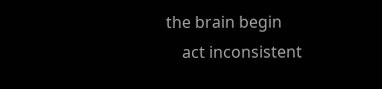the brain begin
    act inconsistent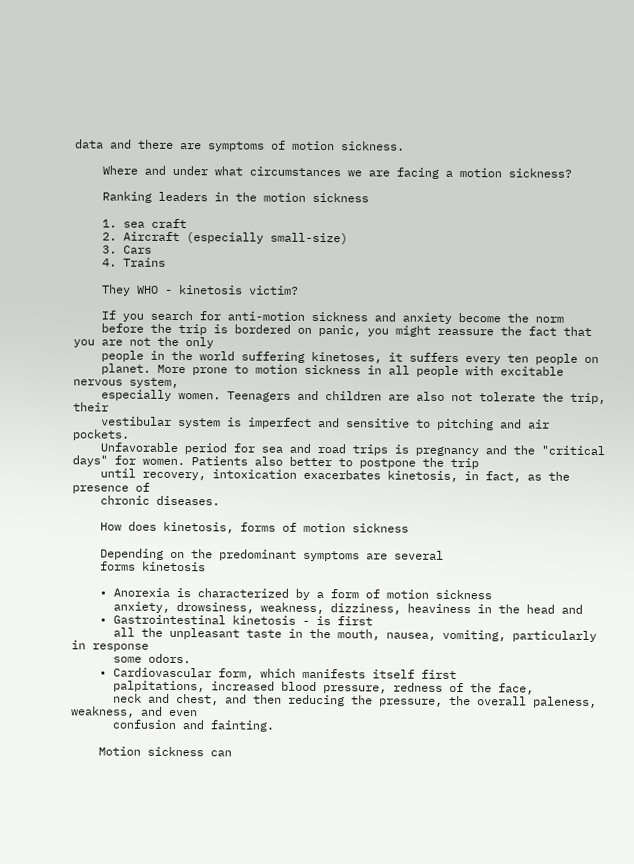data and there are symptoms of motion sickness.

    Where and under what circumstances we are facing a motion sickness?

    Ranking leaders in the motion sickness

    1. sea craft
    2. Aircraft (especially small-size)
    3. Cars
    4. Trains

    They WHO - kinetosis victim?

    If you search for anti-motion sickness and anxiety become the norm
    before the trip is bordered on panic, you might reassure the fact that you are not the only
    people in the world suffering kinetoses, it suffers every ten people on
    planet. More prone to motion sickness in all people with excitable nervous system,
    especially women. Teenagers and children are also not tolerate the trip, their
    vestibular system is imperfect and sensitive to pitching and air pockets.
    Unfavorable period for sea and road trips is pregnancy and the "critical days" for women. Patients also better to postpone the trip
    until recovery, intoxication exacerbates kinetosis, in fact, as the presence of
    chronic diseases.

    How does kinetosis, forms of motion sickness

    Depending on the predominant symptoms are several
    forms kinetosis

    • Anorexia is characterized by a form of motion sickness
      anxiety, drowsiness, weakness, dizziness, heaviness in the head and
    • Gastrointestinal kinetosis - is first
      all the unpleasant taste in the mouth, nausea, vomiting, particularly in response
      some odors.
    • Cardiovascular form, which manifests itself first
      palpitations, increased blood pressure, redness of the face,
      neck and chest, and then reducing the pressure, the overall paleness, weakness, and even
      confusion and fainting.

    Motion sickness can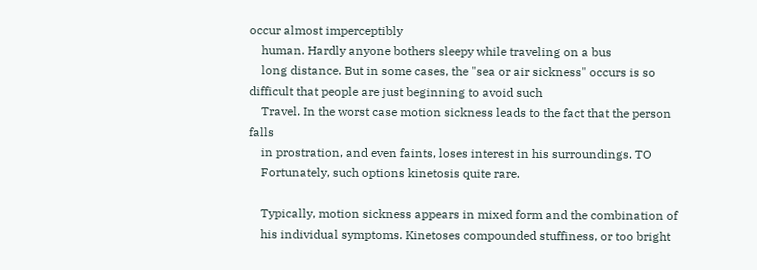occur almost imperceptibly
    human. Hardly anyone bothers sleepy while traveling on a bus
    long distance. But in some cases, the "sea or air sickness" occurs is so difficult that people are just beginning to avoid such
    Travel. In the worst case motion sickness leads to the fact that the person falls
    in prostration, and even faints, loses interest in his surroundings. TO
    Fortunately, such options kinetosis quite rare.

    Typically, motion sickness appears in mixed form and the combination of
    his individual symptoms. Kinetoses compounded stuffiness, or too bright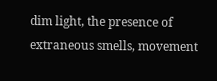dim light, the presence of extraneous smells, movement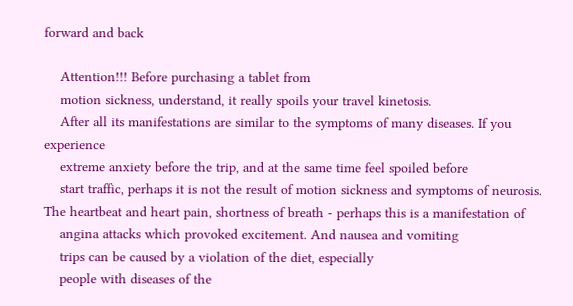forward and back

    Attention!!! Before purchasing a tablet from
    motion sickness, understand, it really spoils your travel kinetosis.
    After all its manifestations are similar to the symptoms of many diseases. If you experience
    extreme anxiety before the trip, and at the same time feel spoiled before
    start traffic, perhaps it is not the result of motion sickness and symptoms of neurosis. The heartbeat and heart pain, shortness of breath - perhaps this is a manifestation of
    angina attacks which provoked excitement. And nausea and vomiting
    trips can be caused by a violation of the diet, especially
    people with diseases of the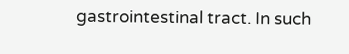gastrointestinal tract. In such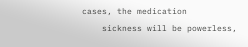cases, the medication
    sickness will be powerless,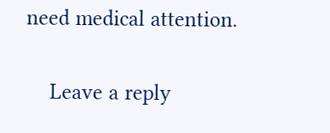need medical attention.

    Leave a reply